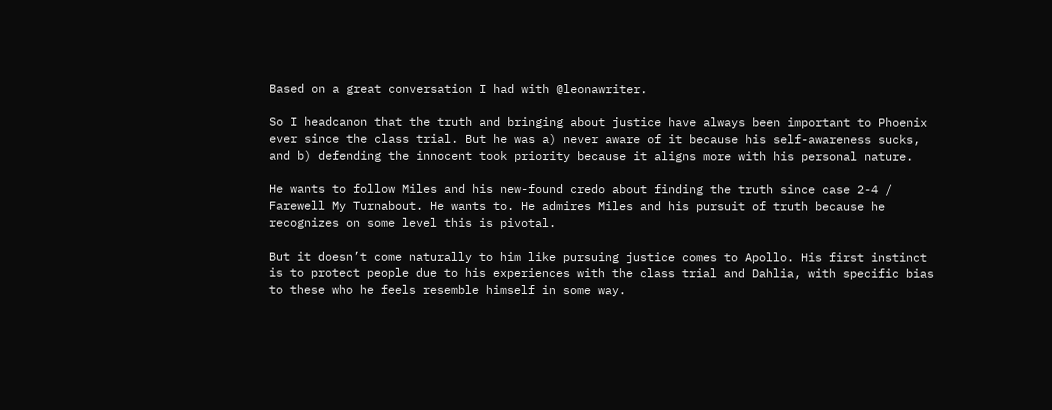Based on a great conversation I had with @leonawriter.

So I headcanon that the truth and bringing about justice have always been important to Phoenix ever since the class trial. But he was a) never aware of it because his self-awareness sucks, and b) defending the innocent took priority because it aligns more with his personal nature.

He wants to follow Miles and his new-found credo about finding the truth since case 2-4 / Farewell My Turnabout. He wants to. He admires Miles and his pursuit of truth because he recognizes on some level this is pivotal.

But it doesn’t come naturally to him like pursuing justice comes to Apollo. His first instinct is to protect people due to his experiences with the class trial and Dahlia, with specific bias to these who he feels resemble himself in some way.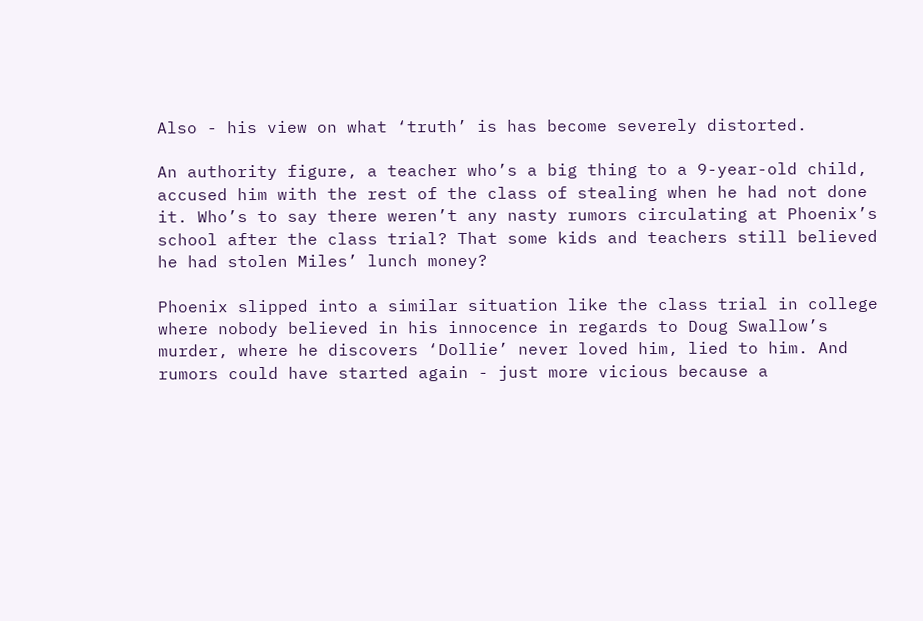Also - his view on what ‘truth’ is has become severely distorted.

An authority figure, a teacher who’s a big thing to a 9-year-old child, accused him with the rest of the class of stealing when he had not done it. Who’s to say there weren’t any nasty rumors circulating at Phoenix’s school after the class trial? That some kids and teachers still believed he had stolen Miles’ lunch money?

Phoenix slipped into a similar situation like the class trial in college where nobody believed in his innocence in regards to Doug Swallow’s murder, where he discovers ‘Dollie’ never loved him, lied to him. And rumors could have started again - just more vicious because a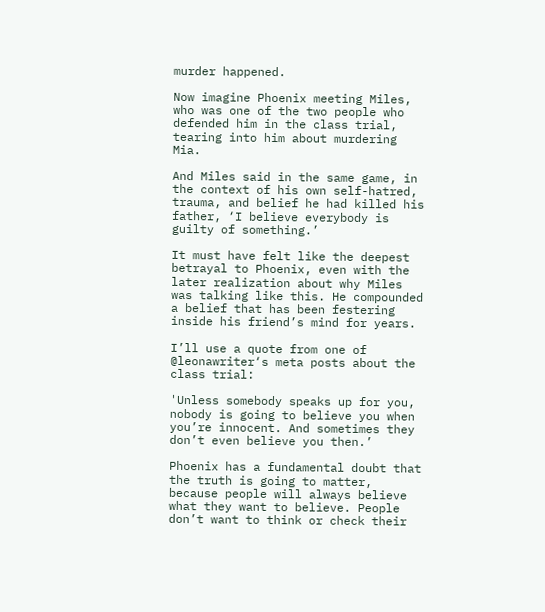murder happened.

Now imagine Phoenix meeting Miles, who was one of the two people who defended him in the class trial, tearing into him about murdering Mia.

And Miles said in the same game, in the context of his own self-hatred, trauma, and belief he had killed his father, ‘I believe everybody is guilty of something.’

It must have felt like the deepest betrayal to Phoenix, even with the later realization about why Miles was talking like this. He compounded a belief that has been festering inside his friend’s mind for years.

I’ll use a quote from one of @leonawriter‘s meta posts about the class trial:

'Unless somebody speaks up for you, nobody is going to believe you when you’re innocent. And sometimes they don’t even believe you then.’

Phoenix has a fundamental doubt that the truth is going to matter, because people will always believe what they want to believe. People don’t want to think or check their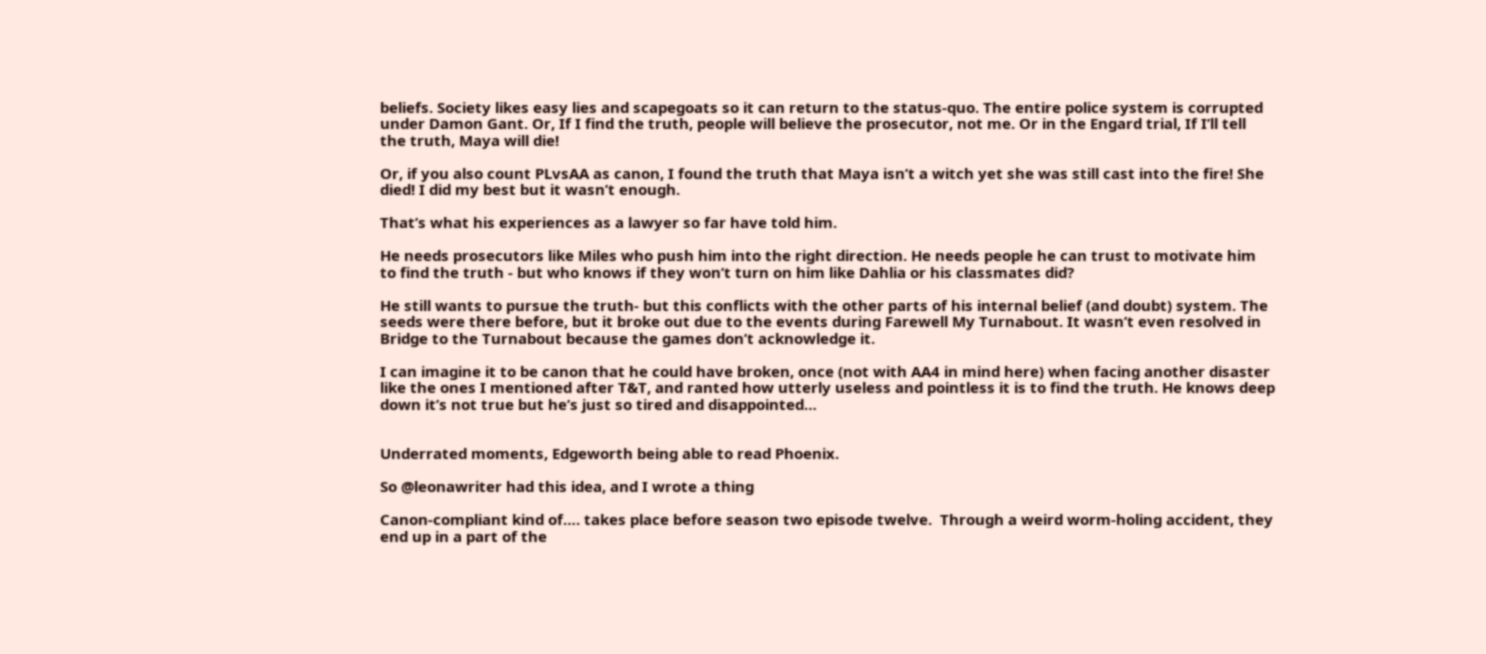beliefs. Society likes easy lies and scapegoats so it can return to the status-quo. The entire police system is corrupted under Damon Gant. Or, If I find the truth, people will believe the prosecutor, not me. Or in the Engard trial, If I’ll tell the truth, Maya will die!

Or, if you also count PLvsAA as canon, I found the truth that Maya isn’t a witch yet she was still cast into the fire! She died! I did my best but it wasn’t enough.

That’s what his experiences as a lawyer so far have told him.

He needs prosecutors like Miles who push him into the right direction. He needs people he can trust to motivate him to find the truth - but who knows if they won’t turn on him like Dahlia or his classmates did?

He still wants to pursue the truth- but this conflicts with the other parts of his internal belief (and doubt) system. The seeds were there before, but it broke out due to the events during Farewell My Turnabout. It wasn’t even resolved in Bridge to the Turnabout because the games don’t acknowledge it.

I can imagine it to be canon that he could have broken, once (not with AA4 in mind here) when facing another disaster like the ones I mentioned after T&T, and ranted how utterly useless and pointless it is to find the truth. He knows deep down it’s not true but he’s just so tired and disappointed…


Underrated moments, Edgeworth being able to read Phoenix.

So @leonawriter had this idea, and I wrote a thing

Canon-compliant kind of…. takes place before season two episode twelve.  Through a weird worm-holing accident, they end up in a part of the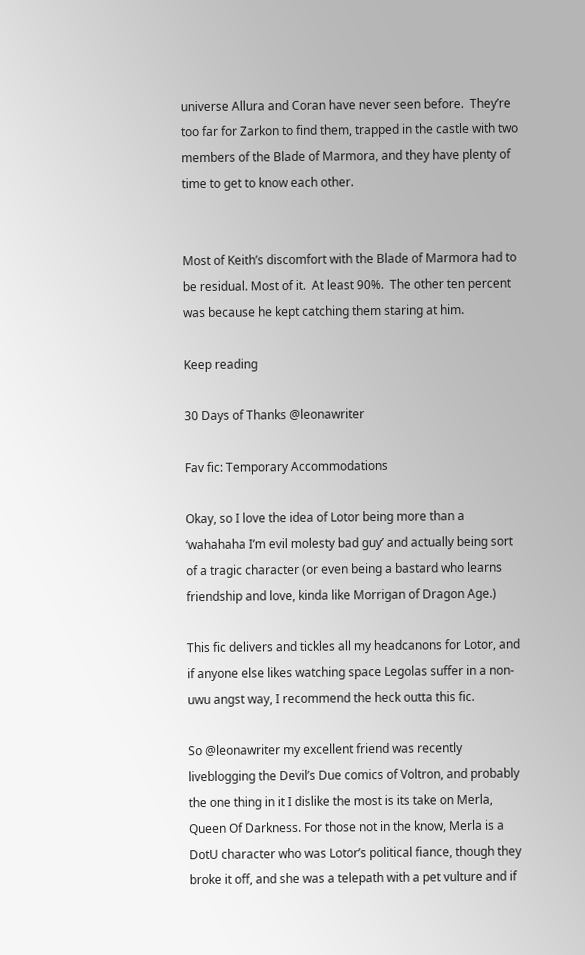universe Allura and Coran have never seen before.  They’re too far for Zarkon to find them, trapped in the castle with two members of the Blade of Marmora, and they have plenty of time to get to know each other.


Most of Keith’s discomfort with the Blade of Marmora had to be residual. Most of it.  At least 90%.  The other ten percent was because he kept catching them staring at him.

Keep reading

30 Days of Thanks @leonawriter

Fav fic: Temporary Accommodations

Okay, so I love the idea of Lotor being more than a ‘wahahaha I’m evil molesty bad guy’ and actually being sort of a tragic character (or even being a bastard who learns friendship and love, kinda like Morrigan of Dragon Age.)

This fic delivers and tickles all my headcanons for Lotor, and if anyone else likes watching space Legolas suffer in a non-uwu angst way, I recommend the heck outta this fic.

So @leonawriter my excellent friend was recently liveblogging the Devil’s Due comics of Voltron, and probably the one thing in it I dislike the most is its take on Merla, Queen Of Darkness. For those not in the know, Merla is a DotU character who was Lotor’s political fiance, though they broke it off, and she was a telepath with a pet vulture and if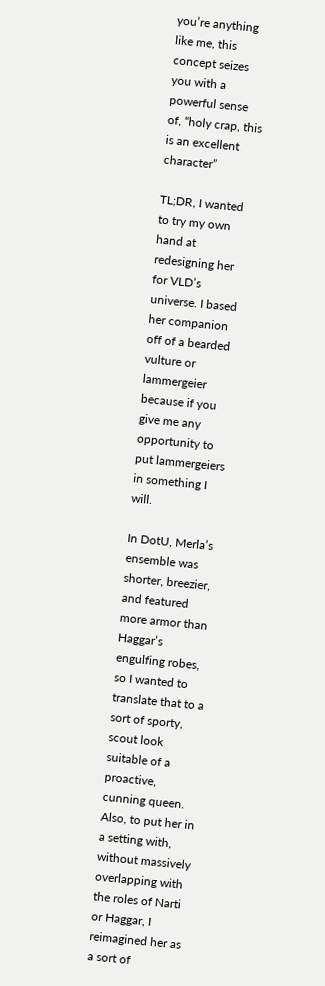you’re anything like me, this concept seizes you with a powerful sense of, “holy crap, this is an excellent character”

TL;DR, I wanted to try my own hand at redesigning her for VLD’s universe. I based her companion off of a bearded vulture or lammergeier because if you give me any opportunity to put lammergeiers in something I will.

In DotU, Merla’s ensemble was shorter, breezier, and featured more armor than Haggar’s engulfing robes, so I wanted to translate that to a sort of sporty, scout look suitable of a proactive, cunning queen. Also, to put her in a setting with, without massively overlapping with the roles of Narti or Haggar, I reimagined her as a sort of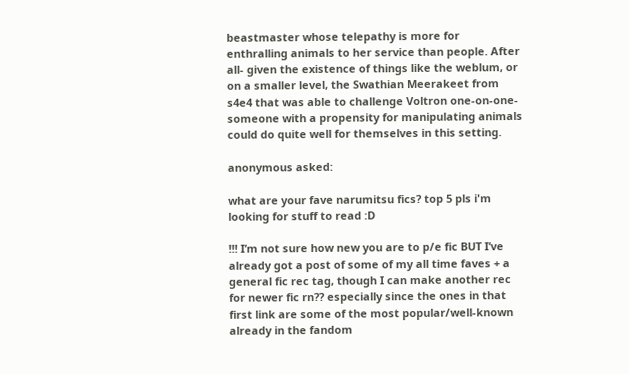beastmaster whose telepathy is more for enthralling animals to her service than people. After all- given the existence of things like the weblum, or on a smaller level, the Swathian Meerakeet from s4e4 that was able to challenge Voltron one-on-one- someone with a propensity for manipulating animals could do quite well for themselves in this setting.

anonymous asked:

what are your fave narumitsu fics? top 5 pls i'm looking for stuff to read :D

!!! I’m not sure how new you are to p/e fic BUT I’ve already got a post of some of my all time faves + a general fic rec tag, though I can make another rec for newer fic rn?? especially since the ones in that first link are some of the most popular/well-known already in the fandom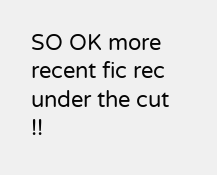SO OK more recent fic rec under the cut !!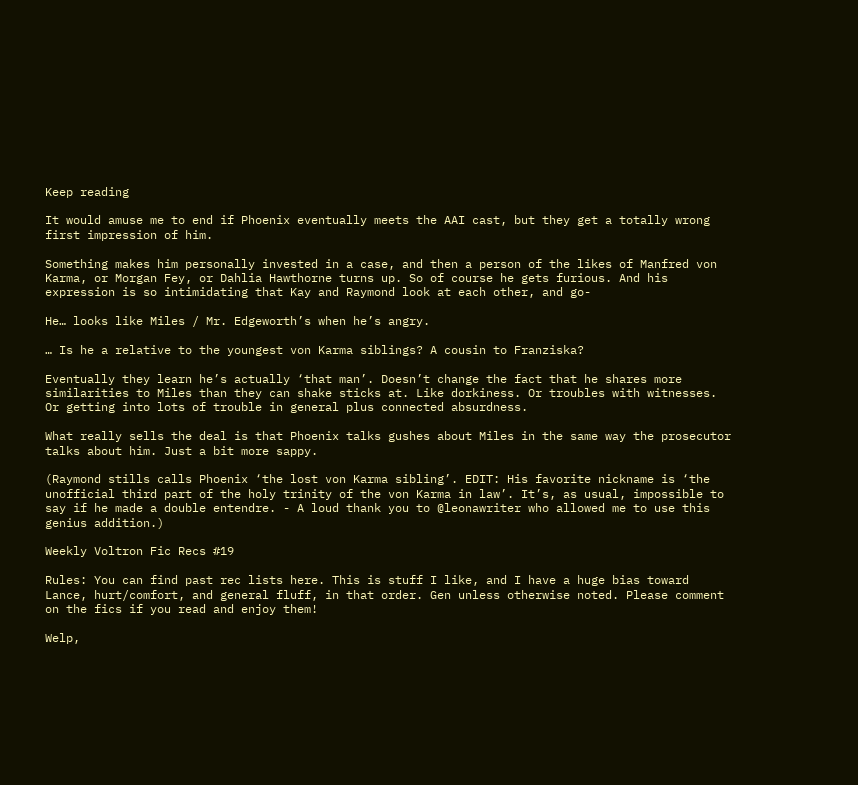Keep reading

It would amuse me to end if Phoenix eventually meets the AAI cast, but they get a totally wrong first impression of him.

Something makes him personally invested in a case, and then a person of the likes of Manfred von Karma, or Morgan Fey, or Dahlia Hawthorne turns up. So of course he gets furious. And his expression is so intimidating that Kay and Raymond look at each other, and go-

He… looks like Miles / Mr. Edgeworth’s when he’s angry.

… Is he a relative to the youngest von Karma siblings? A cousin to Franziska?

Eventually they learn he’s actually ‘that man’. Doesn’t change the fact that he shares more similarities to Miles than they can shake sticks at. Like dorkiness. Or troubles with witnesses. Or getting into lots of trouble in general plus connected absurdness.

What really sells the deal is that Phoenix talks gushes about Miles in the same way the prosecutor talks about him. Just a bit more sappy.

(Raymond stills calls Phoenix ‘the lost von Karma sibling’. EDIT: His favorite nickname is ‘the unofficial third part of the holy trinity of the von Karma in law’. It’s, as usual, impossible to say if he made a double entendre. - A loud thank you to @leonawriter who allowed me to use this genius addition.)

Weekly Voltron Fic Recs #19

Rules: You can find past rec lists here. This is stuff I like, and I have a huge bias toward Lance, hurt/comfort, and general fluff, in that order. Gen unless otherwise noted. Please comment on the fics if you read and enjoy them!

Welp,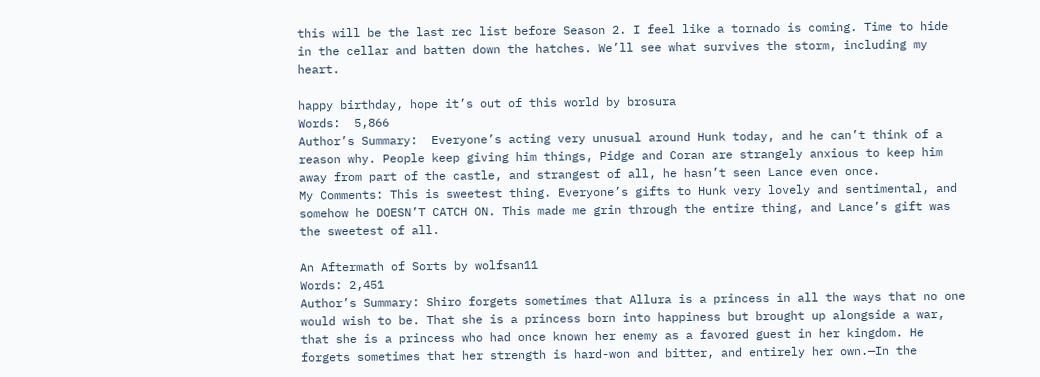this will be the last rec list before Season 2. I feel like a tornado is coming. Time to hide in the cellar and batten down the hatches. We’ll see what survives the storm, including my heart.

happy birthday, hope it’s out of this world by brosura
Words:  5,866
Author’s Summary:  Everyone’s acting very unusual around Hunk today, and he can’t think of a reason why. People keep giving him things, Pidge and Coran are strangely anxious to keep him away from part of the castle, and strangest of all, he hasn’t seen Lance even once.
My Comments: This is sweetest thing. Everyone’s gifts to Hunk very lovely and sentimental, and somehow he DOESN’T CATCH ON. This made me grin through the entire thing, and Lance’s gift was the sweetest of all.

An Aftermath of Sorts by wolfsan11
Words: 2,451
Author’s Summary: Shiro forgets sometimes that Allura is a princess in all the ways that no one would wish to be. That she is a princess born into happiness but brought up alongside a war, that she is a princess who had once known her enemy as a favored guest in her kingdom. He forgets sometimes that her strength is hard-won and bitter, and entirely her own.—In the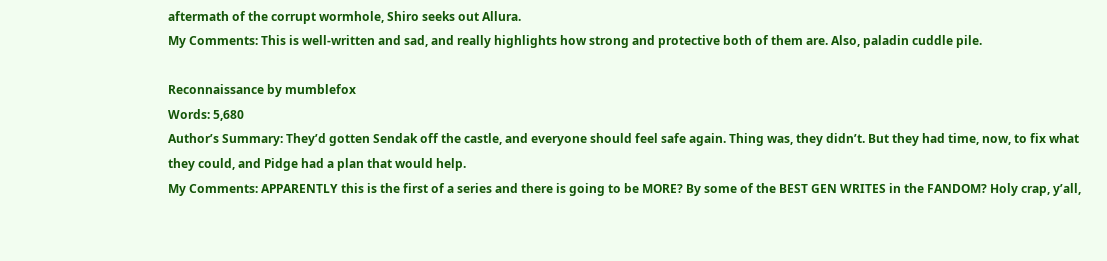aftermath of the corrupt wormhole, Shiro seeks out Allura.
My Comments: This is well-written and sad, and really highlights how strong and protective both of them are. Also, paladin cuddle pile.

Reconnaissance by mumblefox
Words: 5,680
Author’s Summary: They’d gotten Sendak off the castle, and everyone should feel safe again. Thing was, they didn’t. But they had time, now, to fix what they could, and Pidge had a plan that would help.
My Comments: APPARENTLY this is the first of a series and there is going to be MORE? By some of the BEST GEN WRITES in the FANDOM? Holy crap, y’all,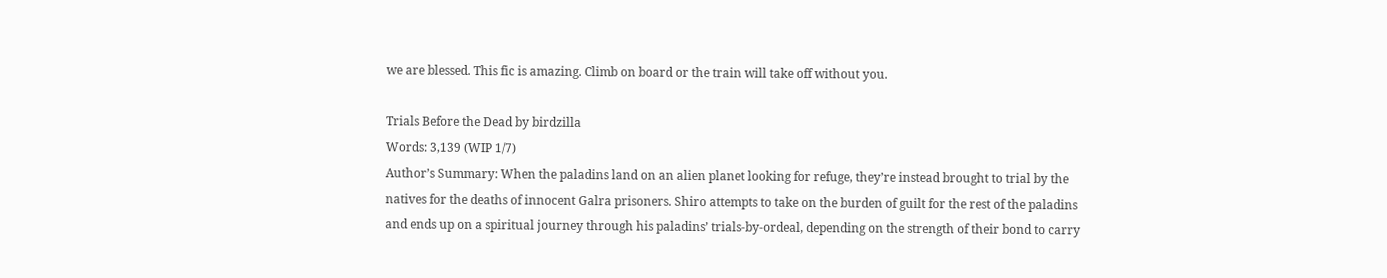we are blessed. This fic is amazing. Climb on board or the train will take off without you.

Trials Before the Dead by birdzilla
Words: 3,139 (WIP 1/7)
Author’s Summary: When the paladins land on an alien planet looking for refuge, they’re instead brought to trial by the natives for the deaths of innocent Galra prisoners. Shiro attempts to take on the burden of guilt for the rest of the paladins and ends up on a spiritual journey through his paladins’ trials-by-ordeal, depending on the strength of their bond to carry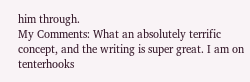him through.
My Comments: What an absolutely terrific concept, and the writing is super great. I am on tenterhooks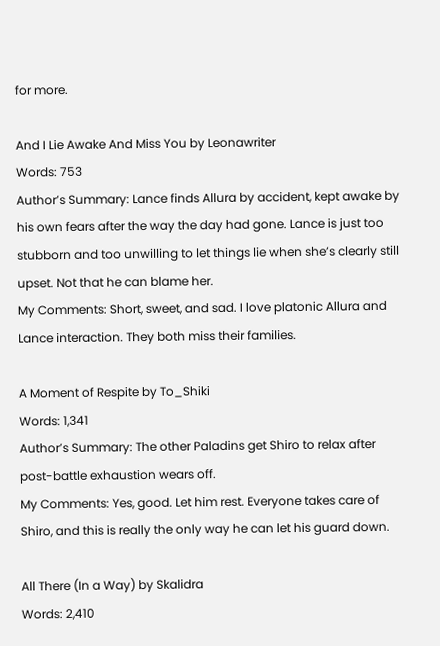for more.

And I Lie Awake And Miss You by Leonawriter
Words: 753
Author’s Summary: Lance finds Allura by accident, kept awake by his own fears after the way the day had gone. Lance is just too stubborn and too unwilling to let things lie when she’s clearly still upset. Not that he can blame her.
My Comments: Short, sweet, and sad. I love platonic Allura and Lance interaction. They both miss their families.

A Moment of Respite by To_Shiki
Words: 1,341
Author’s Summary: The other Paladins get Shiro to relax after post-battle exhaustion wears off.
My Comments: Yes, good. Let him rest. Everyone takes care of Shiro, and this is really the only way he can let his guard down.

All There (In a Way) by Skalidra
Words: 2,410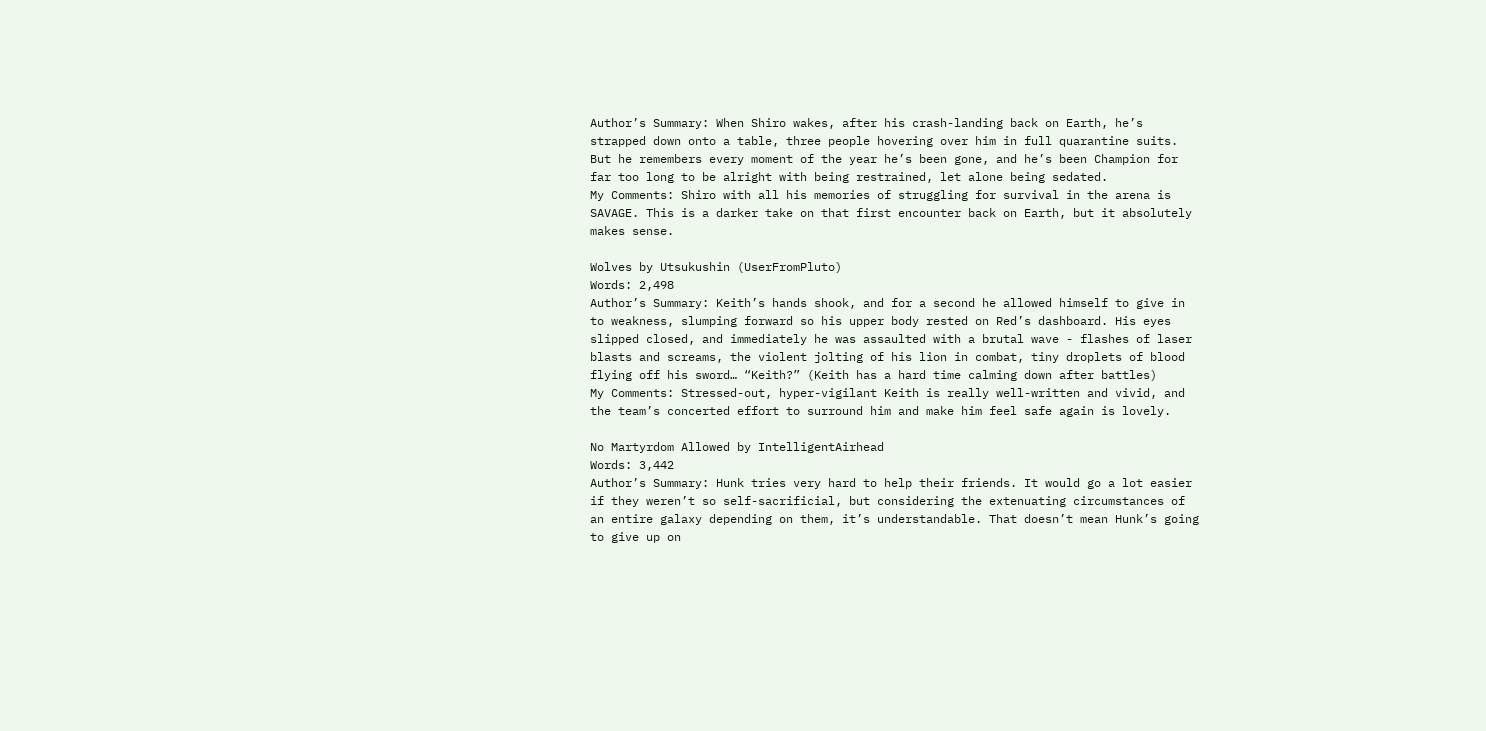Author’s Summary: When Shiro wakes, after his crash-landing back on Earth, he’s strapped down onto a table, three people hovering over him in full quarantine suits. But he remembers every moment of the year he’s been gone, and he’s been Champion for far too long to be alright with being restrained, let alone being sedated.
My Comments: Shiro with all his memories of struggling for survival in the arena is SAVAGE. This is a darker take on that first encounter back on Earth, but it absolutely makes sense.

Wolves by Utsukushin (UserFromPluto)
Words: 2,498
Author’s Summary: Keith’s hands shook, and for a second he allowed himself to give in to weakness, slumping forward so his upper body rested on Red’s dashboard. His eyes slipped closed, and immediately he was assaulted with a brutal wave - flashes of laser blasts and screams, the violent jolting of his lion in combat, tiny droplets of blood flying off his sword… “Keith?” (Keith has a hard time calming down after battles)
My Comments: Stressed-out, hyper-vigilant Keith is really well-written and vivid, and the team’s concerted effort to surround him and make him feel safe again is lovely.

No Martyrdom Allowed by IntelligentAirhead
Words: 3,442
Author’s Summary: Hunk tries very hard to help their friends. It would go a lot easier if they weren’t so self-sacrificial, but considering the extenuating circumstances of an entire galaxy depending on them, it’s understandable. That doesn’t mean Hunk’s going to give up on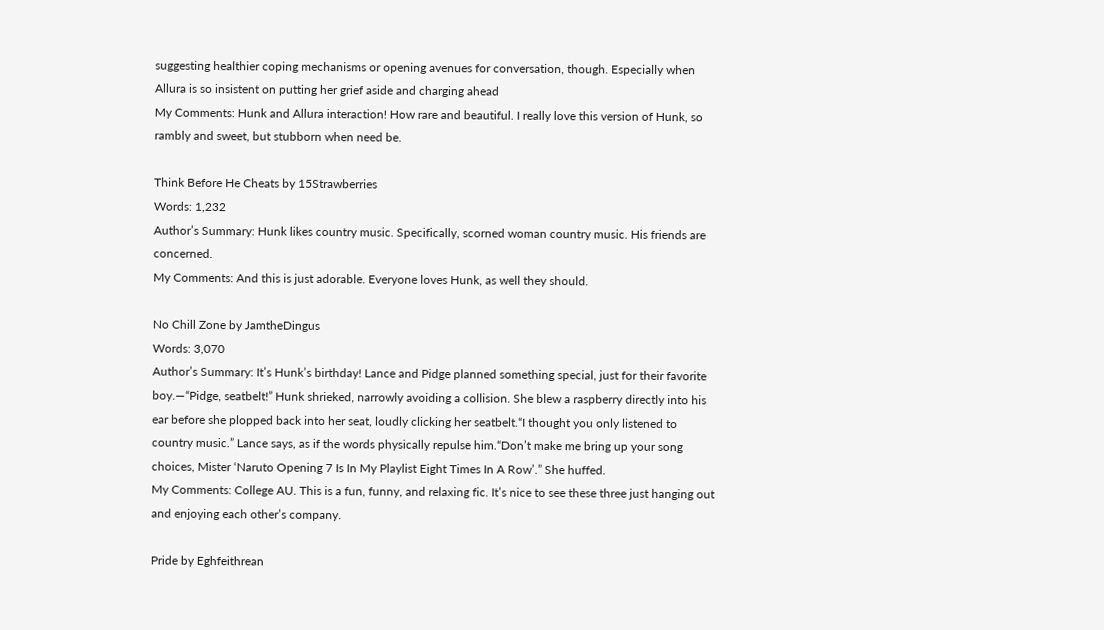suggesting healthier coping mechanisms or opening avenues for conversation, though. Especially when Allura is so insistent on putting her grief aside and charging ahead
My Comments: Hunk and Allura interaction! How rare and beautiful. I really love this version of Hunk, so rambly and sweet, but stubborn when need be.

Think Before He Cheats by 15Strawberries
Words: 1,232
Author’s Summary: Hunk likes country music. Specifically, scorned woman country music. His friends are concerned.
My Comments: And this is just adorable. Everyone loves Hunk, as well they should.

No Chill Zone by JamtheDingus
Words: 3,070
Author’s Summary: It’s Hunk’s birthday! Lance and Pidge planned something special, just for their favorite boy.—“Pidge, seatbelt!” Hunk shrieked, narrowly avoiding a collision. She blew a raspberry directly into his ear before she plopped back into her seat, loudly clicking her seatbelt.“I thought you only listened to country music.” Lance says, as if the words physically repulse him.“Don’t make me bring up your song choices, Mister ‘Naruto Opening 7 Is In My Playlist Eight Times In A Row’.” She huffed.
My Comments: College AU. This is a fun, funny, and relaxing fic. It’s nice to see these three just hanging out and enjoying each other’s company.

Pride by Eghfeithrean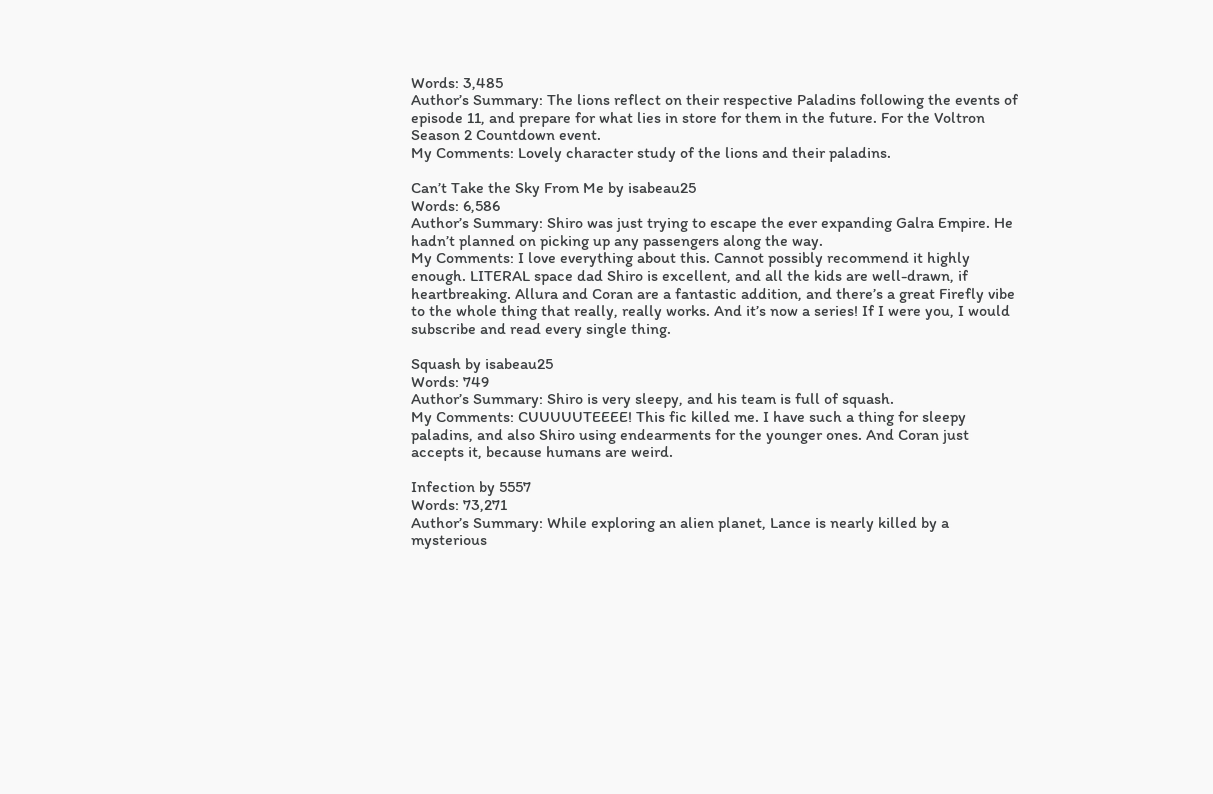Words: 3,485
Author’s Summary: The lions reflect on their respective Paladins following the events of episode 11, and prepare for what lies in store for them in the future. For the Voltron Season 2 Countdown event.
My Comments: Lovely character study of the lions and their paladins.

Can’t Take the Sky From Me by isabeau25
Words: 6,586
Author’s Summary: Shiro was just trying to escape the ever expanding Galra Empire. He hadn’t planned on picking up any passengers along the way.
My Comments: I love everything about this. Cannot possibly recommend it highly enough. LITERAL space dad Shiro is excellent, and all the kids are well-drawn, if heartbreaking. Allura and Coran are a fantastic addition, and there’s a great Firefly vibe to the whole thing that really, really works. And it’s now a series! If I were you, I would subscribe and read every single thing.

Squash by isabeau25
Words: 749
Author’s Summary: Shiro is very sleepy, and his team is full of squash.
My Comments: CUUUUUTEEEE! This fic killed me. I have such a thing for sleepy paladins, and also Shiro using endearments for the younger ones. And Coran just accepts it, because humans are weird.

Infection by 5557
Words: 73,271
Author’s Summary: While exploring an alien planet, Lance is nearly killed by a mysterious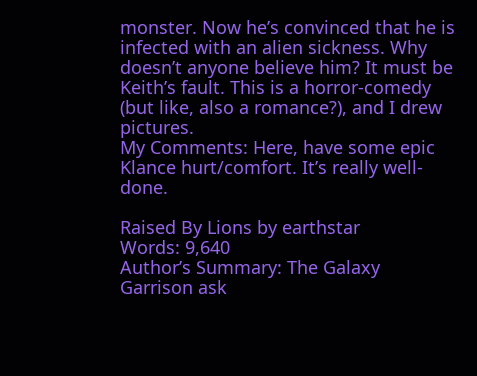monster. Now he’s convinced that he is infected with an alien sickness. Why doesn’t anyone believe him? It must be Keith’s fault. This is a horror-comedy (but like, also a romance?), and I drew pictures.
My Comments: Here, have some epic Klance hurt/comfort. It’s really well-done.

Raised By Lions by earthstar
Words: 9,640
Author’s Summary: The Galaxy Garrison ask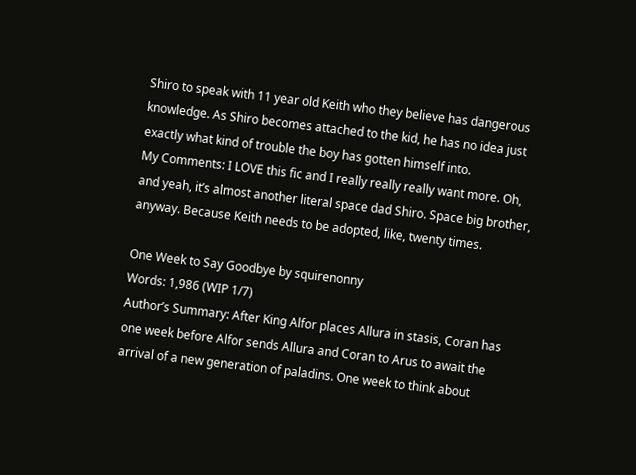Shiro to speak with 11 year old Keith who they believe has dangerous knowledge. As Shiro becomes attached to the kid, he has no idea just exactly what kind of trouble the boy has gotten himself into.
My Comments: I LOVE this fic and I really really really want more. Oh, and yeah, it’s almost another literal space dad Shiro. Space big brother, anyway. Because Keith needs to be adopted, like, twenty times.

One Week to Say Goodbye by squirenonny
Words: 1,986 (WIP 1/7)
Author’s Summary: After King Alfor places Allura in stasis, Coran has one week before Alfor sends Allura and Coran to Arus to await the arrival of a new generation of paladins. One week to think about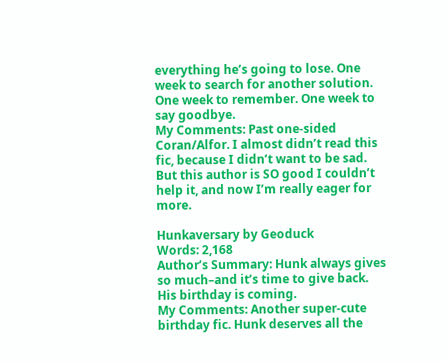everything he’s going to lose. One week to search for another solution. One week to remember. One week to say goodbye.
My Comments: Past one-sided Coran/Alfor. I almost didn’t read this fic, because I didn’t want to be sad. But this author is SO good I couldn’t help it, and now I’m really eager for more.

Hunkaversary by Geoduck
Words: 2,168
Author’s Summary: Hunk always gives so much–and it’s time to give back. His birthday is coming.
My Comments: Another super-cute birthday fic. Hunk deserves all the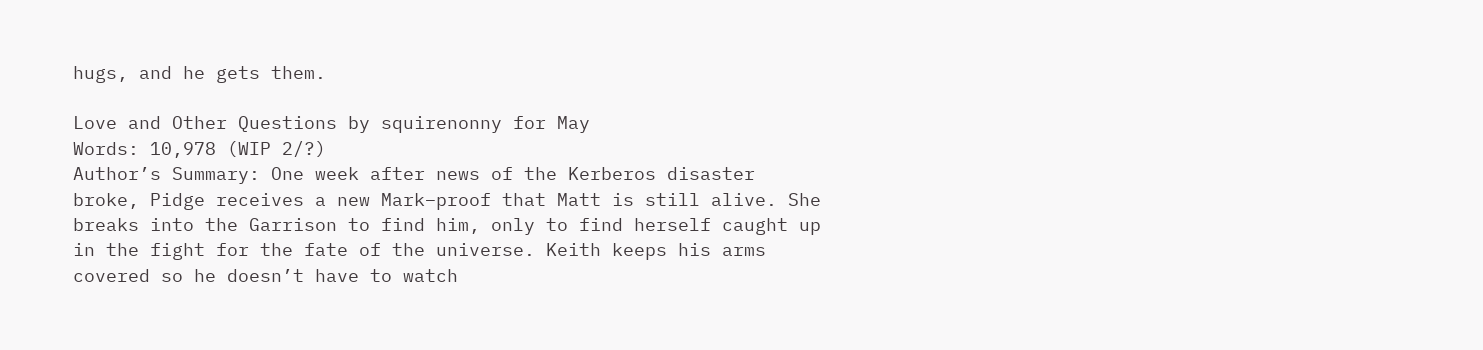hugs, and he gets them.

Love and Other Questions by squirenonny for May
Words: 10,978 (WIP 2/?)
Author’s Summary: One week after news of the Kerberos disaster broke, Pidge receives a new Mark–proof that Matt is still alive. She breaks into the Garrison to find him, only to find herself caught up in the fight for the fate of the universe. Keith keeps his arms covered so he doesn’t have to watch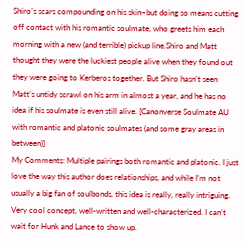Shiro’s scars compounding on his skin–but doing so means cutting off contact with his romantic soulmate, who greets him each morning with a new (and terrible) pickup line.Shiro and Matt thought they were the luckiest people alive when they found out they were going to Kerberos together. But Shiro hasn’t seen Matt’s untidy scrawl on his arm in almost a year, and he has no idea if his soulmate is even still alive. [Canonverse Soulmate AU with romantic and platonic soulmates (and some gray areas in between)]
My Comments: Multiple pairings both romantic and platonic. I just love the way this author does relationships, and while I’m not usually a big fan of soulbonds, this idea is really, really intriguing. Very cool concept, well-written and well-characterized. I can’t wait for Hunk and Lance to show up.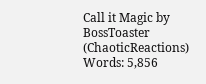Call it Magic by BossToaster (ChaoticReactions)
Words: 5,856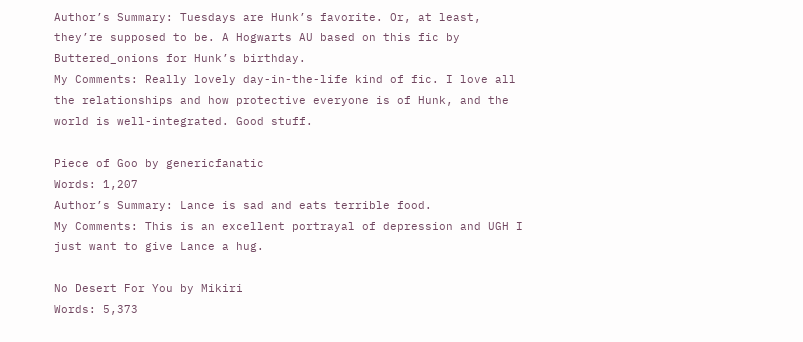Author’s Summary: Tuesdays are Hunk’s favorite. Or, at least, they’re supposed to be. A Hogwarts AU based on this fic by Buttered_onions for Hunk’s birthday.
My Comments: Really lovely day-in-the-life kind of fic. I love all the relationships and how protective everyone is of Hunk, and the world is well-integrated. Good stuff.

Piece of Goo by genericfanatic
Words: 1,207
Author’s Summary: Lance is sad and eats terrible food.
My Comments: This is an excellent portrayal of depression and UGH I just want to give Lance a hug.

No Desert For You by Mikiri
Words: 5,373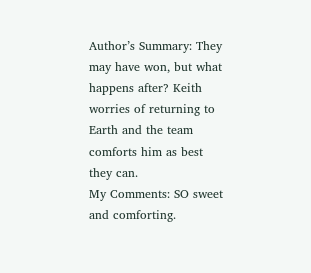Author’s Summary: They may have won, but what happens after? Keith worries of returning to Earth and the team comforts him as best they can.
My Comments: SO sweet and comforting.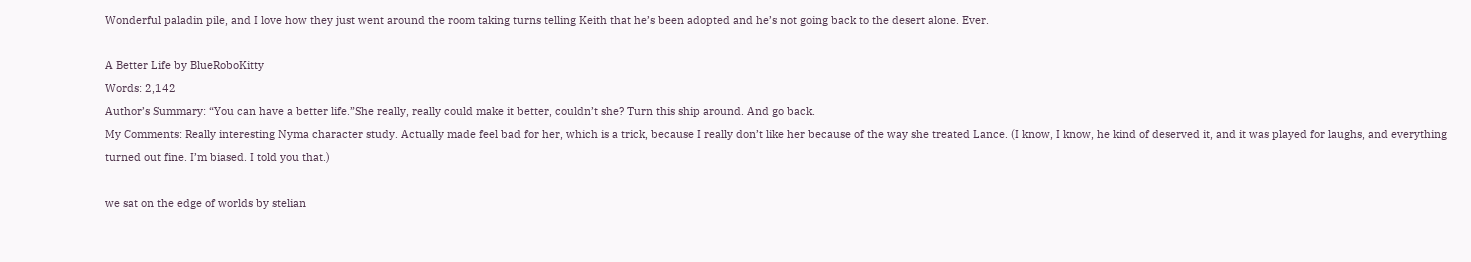Wonderful paladin pile, and I love how they just went around the room taking turns telling Keith that he’s been adopted and he’s not going back to the desert alone. Ever.

A Better Life by BlueRoboKitty
Words: 2,142
Author’s Summary: “You can have a better life.”She really, really could make it better, couldn’t she? Turn this ship around. And go back.
My Comments: Really interesting Nyma character study. Actually made feel bad for her, which is a trick, because I really don’t like her because of the way she treated Lance. (I know, I know, he kind of deserved it, and it was played for laughs, and everything turned out fine. I’m biased. I told you that.)

we sat on the edge of worlds by stelian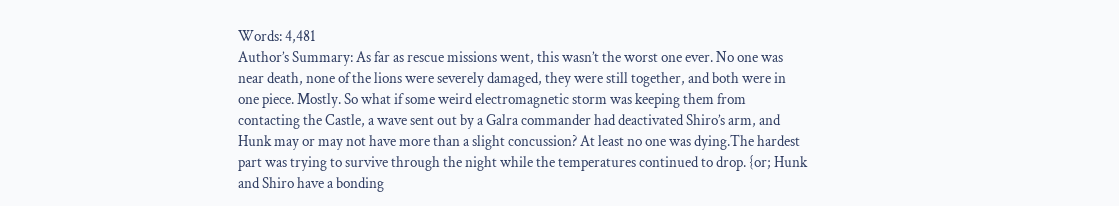Words: 4,481
Author’s Summary: As far as rescue missions went, this wasn’t the worst one ever. No one was near death, none of the lions were severely damaged, they were still together, and both were in one piece. Mostly. So what if some weird electromagnetic storm was keeping them from contacting the Castle, a wave sent out by a Galra commander had deactivated Shiro’s arm, and Hunk may or may not have more than a slight concussion? At least no one was dying.The hardest part was trying to survive through the night while the temperatures continued to drop. {or; Hunk and Shiro have a bonding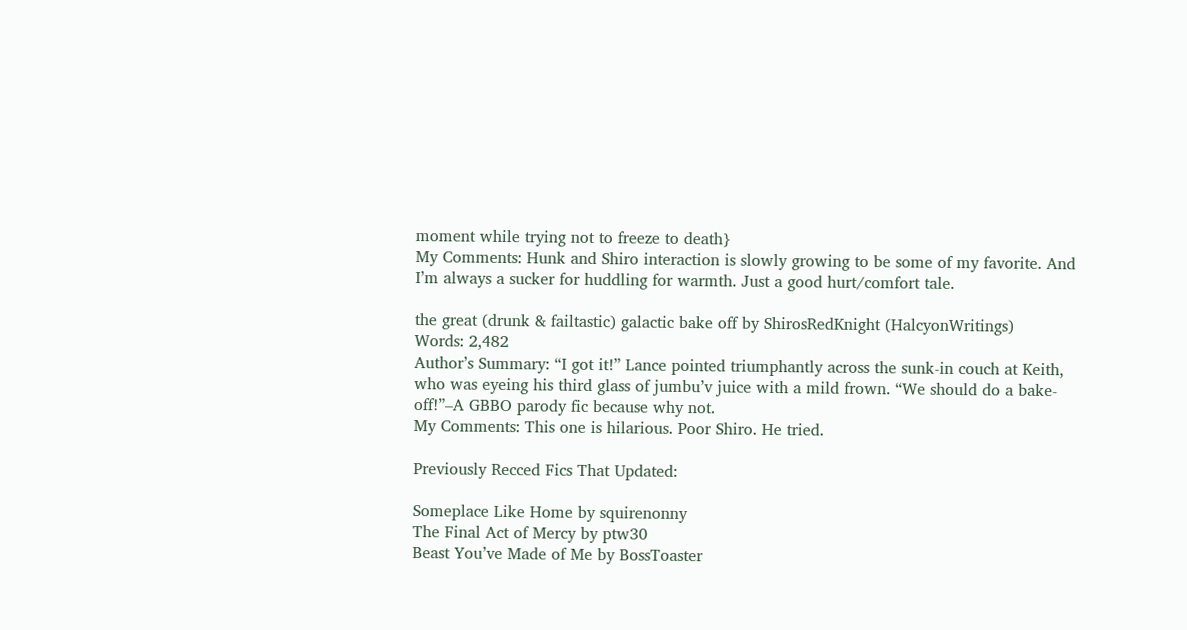moment while trying not to freeze to death}
My Comments: Hunk and Shiro interaction is slowly growing to be some of my favorite. And I’m always a sucker for huddling for warmth. Just a good hurt/comfort tale.

the great (drunk & failtastic) galactic bake off by ShirosRedKnight (HalcyonWritings)
Words: 2,482
Author’s Summary: “I got it!” Lance pointed triumphantly across the sunk-in couch at Keith, who was eyeing his third glass of jumbu’v juice with a mild frown. “We should do a bake-off!”–A GBBO parody fic because why not.
My Comments: This one is hilarious. Poor Shiro. He tried.

Previously Recced Fics That Updated:

Someplace Like Home by squirenonny
The Final Act of Mercy by ptw30
Beast You’ve Made of Me by BossToaster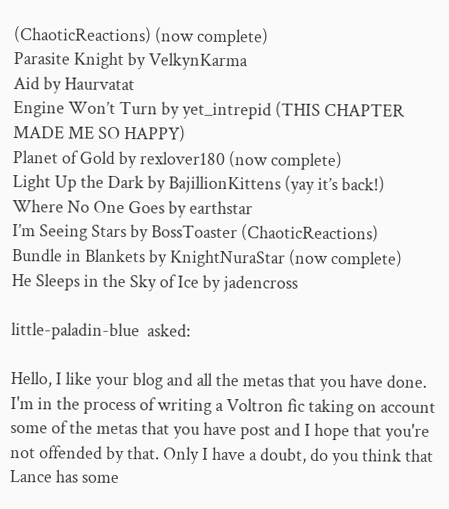(ChaoticReactions) (now complete)
Parasite Knight by VelkynKarma
Aid by Haurvatat
Engine Won’t Turn by yet_intrepid (THIS CHAPTER MADE ME SO HAPPY)
Planet of Gold by rexlover180 (now complete)
Light Up the Dark by BajillionKittens (yay it’s back!)
Where No One Goes by earthstar
I’m Seeing Stars by BossToaster (ChaoticReactions)
Bundle in Blankets by KnightNuraStar (now complete)
He Sleeps in the Sky of Ice by jadencross

little-paladin-blue  asked:

Hello, I like your blog and all the metas that you have done. I'm in the process of writing a Voltron fic taking on account some of the metas that you have post and I hope that you're not offended by that. Only I have a doubt, do you think that Lance has some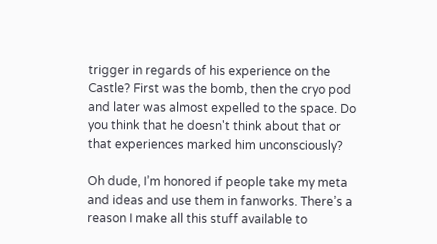trigger in regards of his experience on the Castle? First was the bomb, then the cryo pod and later was almost expelled to the space. Do you think that he doesn't think about that or that experiences marked him unconsciously?

Oh dude, I’m honored if people take my meta and ideas and use them in fanworks. There’s a reason I make all this stuff available to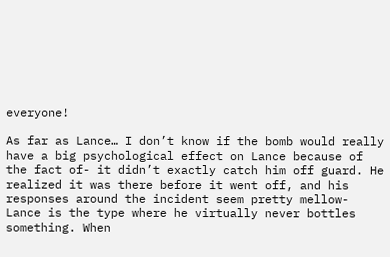everyone!

As far as Lance… I don’t know if the bomb would really have a big psychological effect on Lance because of the fact of- it didn’t exactly catch him off guard. He realized it was there before it went off, and his responses around the incident seem pretty mellow- Lance is the type where he virtually never bottles something. When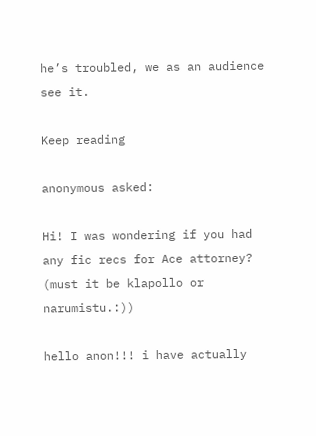he’s troubled, we as an audience see it.

Keep reading

anonymous asked:

Hi! I was wondering if you had any fic recs for Ace attorney? (must it be klapollo or narumistu.:))

hello anon!!! i have actually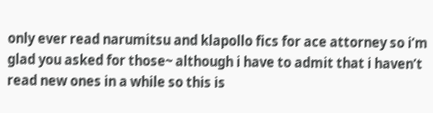only ever read narumitsu and klapollo fics for ace attorney so i’m glad you asked for those~ although i have to admit that i haven’t read new ones in a while so this is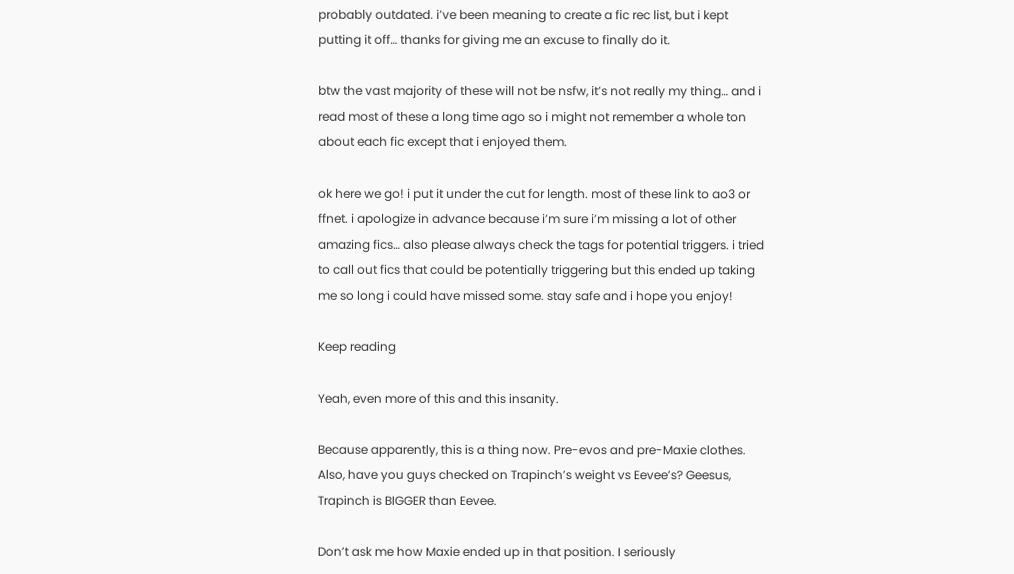probably outdated. i’ve been meaning to create a fic rec list, but i kept putting it off… thanks for giving me an excuse to finally do it.

btw the vast majority of these will not be nsfw, it’s not really my thing… and i read most of these a long time ago so i might not remember a whole ton about each fic except that i enjoyed them.

ok here we go! i put it under the cut for length. most of these link to ao3 or ffnet. i apologize in advance because i’m sure i’m missing a lot of other amazing fics… also please always check the tags for potential triggers. i tried to call out fics that could be potentially triggering but this ended up taking me so long i could have missed some. stay safe and i hope you enjoy!

Keep reading

Yeah, even more of this and this insanity.

Because apparently, this is a thing now. Pre-evos and pre-Maxie clothes. Also, have you guys checked on Trapinch’s weight vs Eevee’s? Geesus, Trapinch is BIGGER than Eevee.

Don’t ask me how Maxie ended up in that position. I seriously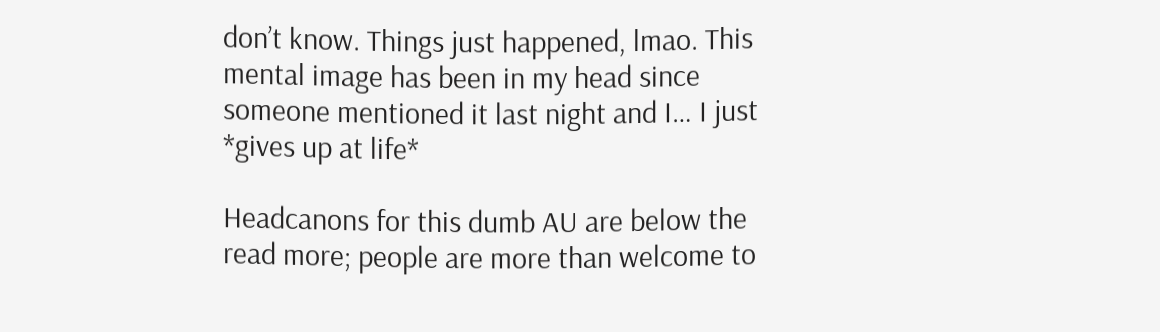don’t know. Things just happened, lmao. This mental image has been in my head since someone mentioned it last night and I… I just *gives up at life*

Headcanons for this dumb AU are below the read more; people are more than welcome to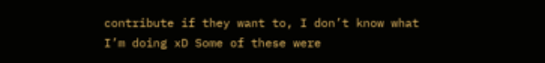contribute if they want to, I don’t know what I’m doing xD Some of these were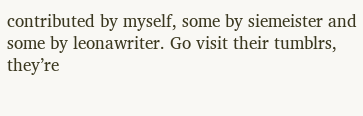contributed by myself, some by siemeister and some by leonawriter. Go visit their tumblrs, they’re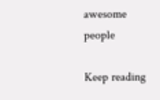awesome people

Keep reading